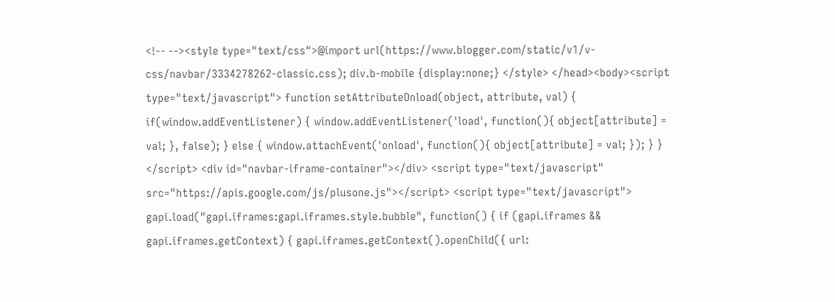<!-- --><style type="text/css">@import url(https://www.blogger.com/static/v1/v-css/navbar/3334278262-classic.css); div.b-mobile {display:none;} </style> </head><body><script type="text/javascript"> function setAttributeOnload(object, attribute, val) { if(window.addEventListener) { window.addEventListener('load', function(){ object[attribute] = val; }, false); } else { window.attachEvent('onload', function(){ object[attribute] = val; }); } } </script> <div id="navbar-iframe-container"></div> <script type="text/javascript" src="https://apis.google.com/js/plusone.js"></script> <script type="text/javascript"> gapi.load("gapi.iframes:gapi.iframes.style.bubble", function() { if (gapi.iframes && gapi.iframes.getContext) { gapi.iframes.getContext().openChild({ url: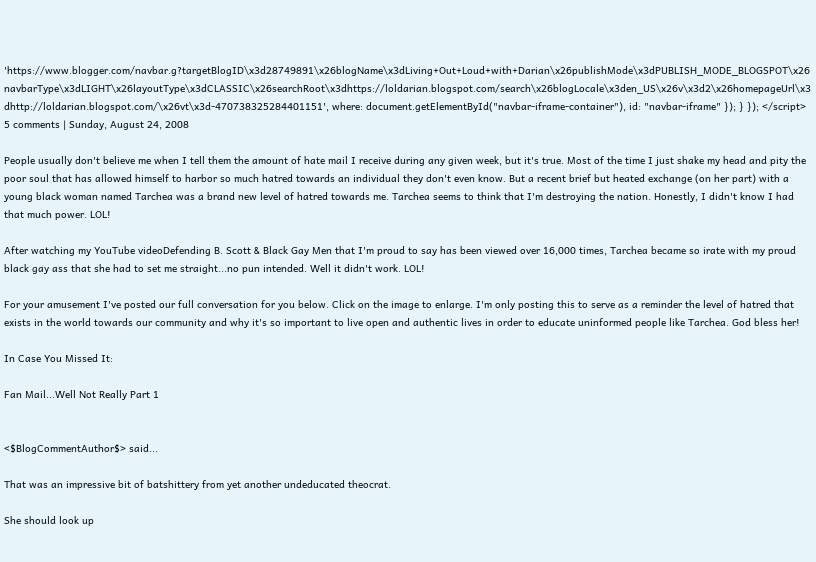'https://www.blogger.com/navbar.g?targetBlogID\x3d28749891\x26blogName\x3dLiving+Out+Loud+with+Darian\x26publishMode\x3dPUBLISH_MODE_BLOGSPOT\x26navbarType\x3dLIGHT\x26layoutType\x3dCLASSIC\x26searchRoot\x3dhttps://loldarian.blogspot.com/search\x26blogLocale\x3den_US\x26v\x3d2\x26homepageUrl\x3dhttp://loldarian.blogspot.com/\x26vt\x3d-470738325284401151', where: document.getElementById("navbar-iframe-container"), id: "navbar-iframe" }); } }); </script>
5 comments | Sunday, August 24, 2008

People usually don't believe me when I tell them the amount of hate mail I receive during any given week, but it's true. Most of the time I just shake my head and pity the poor soul that has allowed himself to harbor so much hatred towards an individual they don't even know. But a recent brief but heated exchange (on her part) with a young black woman named Tarchea was a brand new level of hatred towards me. Tarchea seems to think that I'm destroying the nation. Honestly, I didn't know I had that much power. LOL!

After watching my YouTube videoDefending B. Scott & Black Gay Men that I'm proud to say has been viewed over 16,000 times, Tarchea became so irate with my proud black gay ass that she had to set me straight...no pun intended. Well it didn't work. LOL!

For your amusement I've posted our full conversation for you below. Click on the image to enlarge. I'm only posting this to serve as a reminder the level of hatred that exists in the world towards our community and why it's so important to live open and authentic lives in order to educate uninformed people like Tarchea. God bless her!

In Case You Missed It:

Fan Mail...Well Not Really Part 1


<$BlogCommentAuthor$> said...

That was an impressive bit of batshittery from yet another undeducated theocrat.

She should look up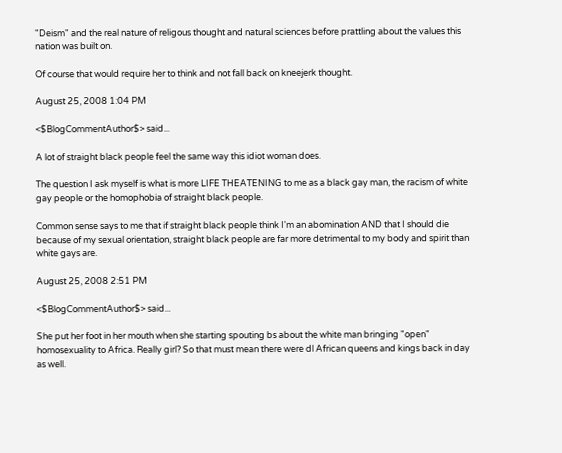"Deism" and the real nature of religous thought and natural sciences before prattling about the values this nation was built on.

Of course that would require her to think and not fall back on kneejerk thought.

August 25, 2008 1:04 PM

<$BlogCommentAuthor$> said...

A lot of straight black people feel the same way this idiot woman does.

The question I ask myself is what is more LIFE THEATENING to me as a black gay man, the racism of white gay people or the homophobia of straight black people.

Common sense says to me that if straight black people think I'm an abomination AND that I should die because of my sexual orientation, straight black people are far more detrimental to my body and spirit than white gays are.

August 25, 2008 2:51 PM

<$BlogCommentAuthor$> said...

She put her foot in her mouth when she starting spouting bs about the white man bringing "open" homosexuality to Africa. Really girl? So that must mean there were dl African queens and kings back in day as well.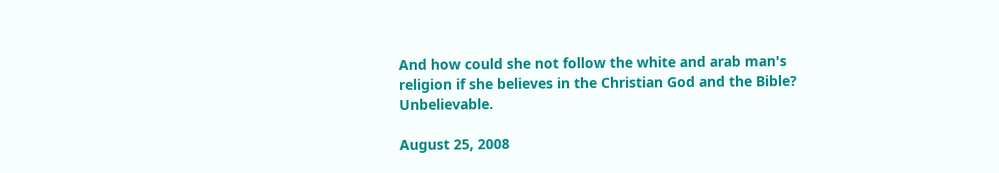And how could she not follow the white and arab man's religion if she believes in the Christian God and the Bible? Unbelievable.

August 25, 2008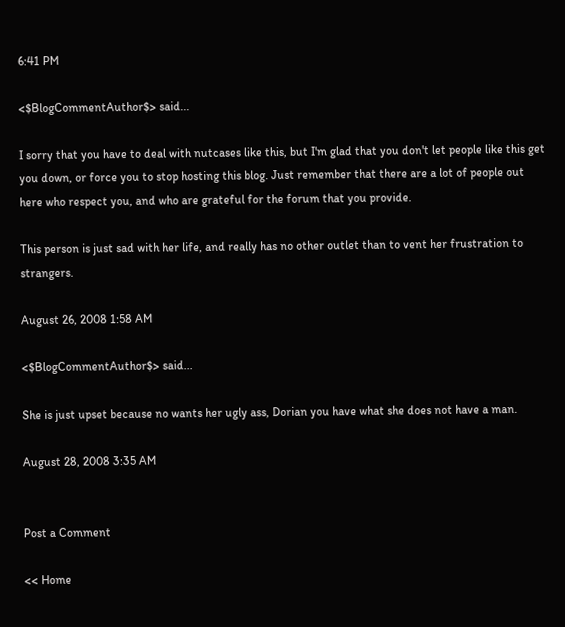6:41 PM

<$BlogCommentAuthor$> said...

I sorry that you have to deal with nutcases like this, but I'm glad that you don't let people like this get you down, or force you to stop hosting this blog. Just remember that there are a lot of people out here who respect you, and who are grateful for the forum that you provide.

This person is just sad with her life, and really has no other outlet than to vent her frustration to strangers.

August 26, 2008 1:58 AM

<$BlogCommentAuthor$> said...

She is just upset because no wants her ugly ass, Dorian you have what she does not have a man.

August 28, 2008 3:35 AM


Post a Comment

<< Home